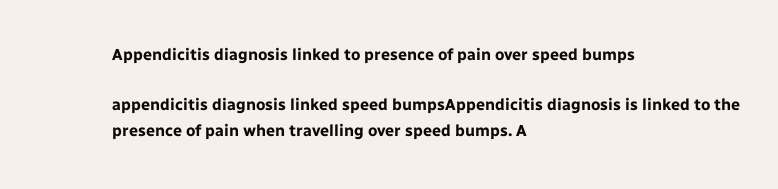Appendicitis diagnosis linked to presence of pain over speed bumps

appendicitis diagnosis linked speed bumpsAppendicitis diagnosis is linked to the presence of pain when travelling over speed bumps. A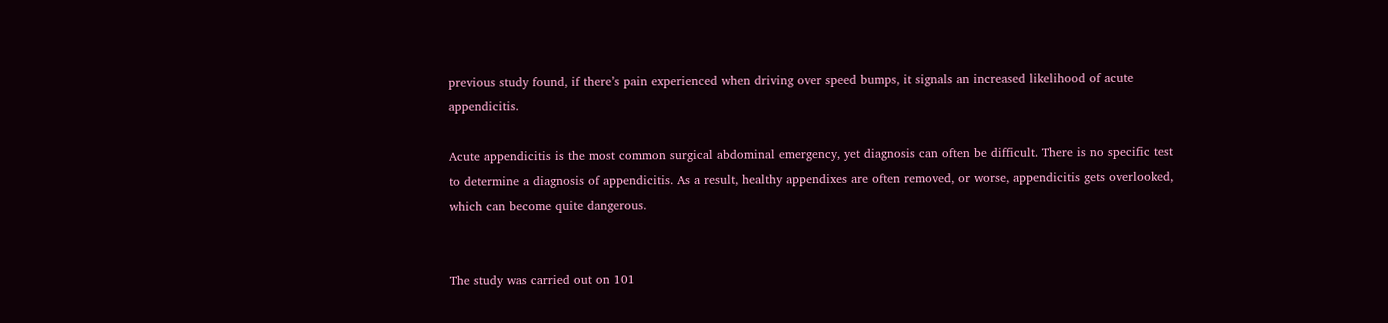previous study found, if there’s pain experienced when driving over speed bumps, it signals an increased likelihood of acute appendicitis.

Acute appendicitis is the most common surgical abdominal emergency, yet diagnosis can often be difficult. There is no specific test to determine a diagnosis of appendicitis. As a result, healthy appendixes are often removed, or worse, appendicitis gets overlooked, which can become quite dangerous.


The study was carried out on 101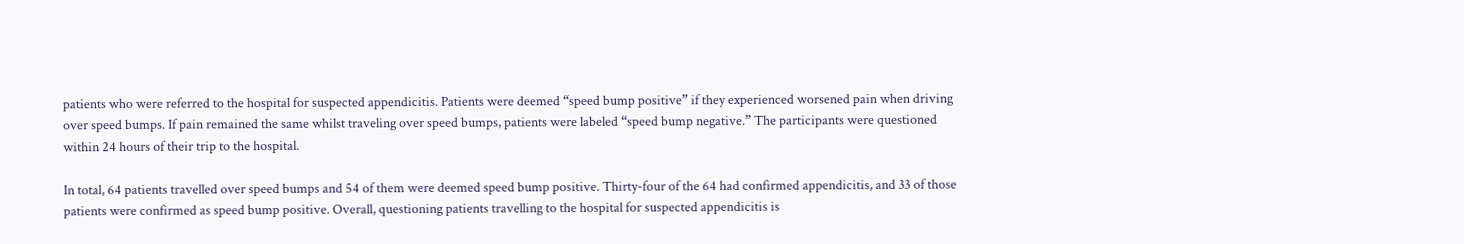patients who were referred to the hospital for suspected appendicitis. Patients were deemed “speed bump positive” if they experienced worsened pain when driving over speed bumps. If pain remained the same whilst traveling over speed bumps, patients were labeled “speed bump negative.” The participants were questioned within 24 hours of their trip to the hospital.

In total, 64 patients travelled over speed bumps and 54 of them were deemed speed bump positive. Thirty-four of the 64 had confirmed appendicitis, and 33 of those patients were confirmed as speed bump positive. Overall, questioning patients travelling to the hospital for suspected appendicitis is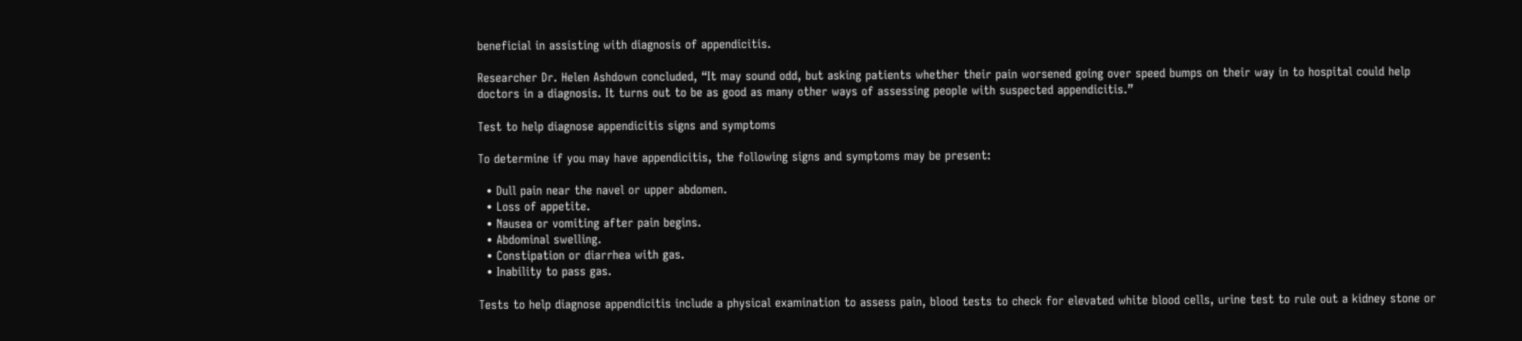beneficial in assisting with diagnosis of appendicitis.

Researcher Dr. Helen Ashdown concluded, “It may sound odd, but asking patients whether their pain worsened going over speed bumps on their way in to hospital could help doctors in a diagnosis. It turns out to be as good as many other ways of assessing people with suspected appendicitis.”

Test to help diagnose appendicitis signs and symptoms

To determine if you may have appendicitis, the following signs and symptoms may be present:

  • Dull pain near the navel or upper abdomen.
  • Loss of appetite.
  • Nausea or vomiting after pain begins.
  • Abdominal swelling.
  • Constipation or diarrhea with gas.
  • Inability to pass gas.

Tests to help diagnose appendicitis include a physical examination to assess pain, blood tests to check for elevated white blood cells, urine test to rule out a kidney stone or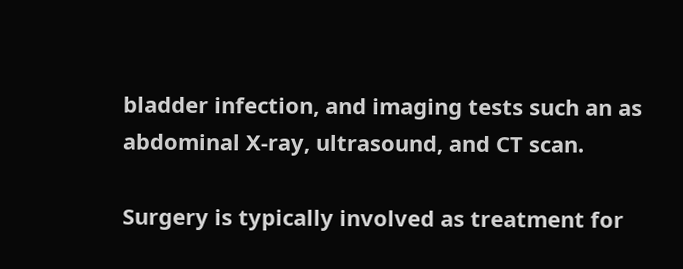bladder infection, and imaging tests such an as abdominal X-ray, ultrasound, and CT scan.

Surgery is typically involved as treatment for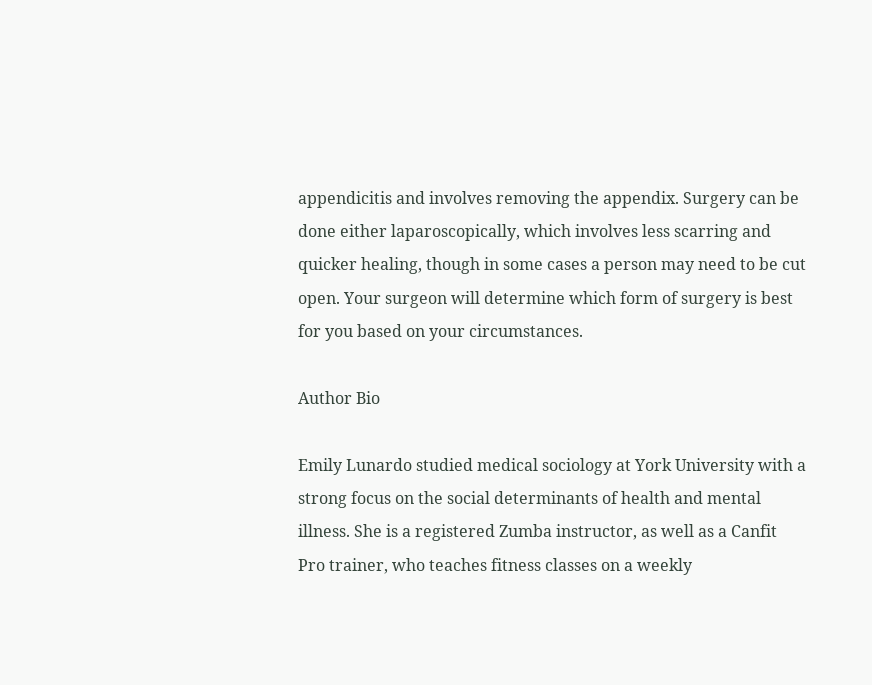appendicitis and involves removing the appendix. Surgery can be done either laparoscopically, which involves less scarring and quicker healing, though in some cases a person may need to be cut open. Your surgeon will determine which form of surgery is best for you based on your circumstances.

Author Bio

Emily Lunardo studied medical sociology at York University with a strong focus on the social determinants of health and mental illness. She is a registered Zumba instructor, as well as a Canfit Pro trainer, who teaches fitness classes on a weekly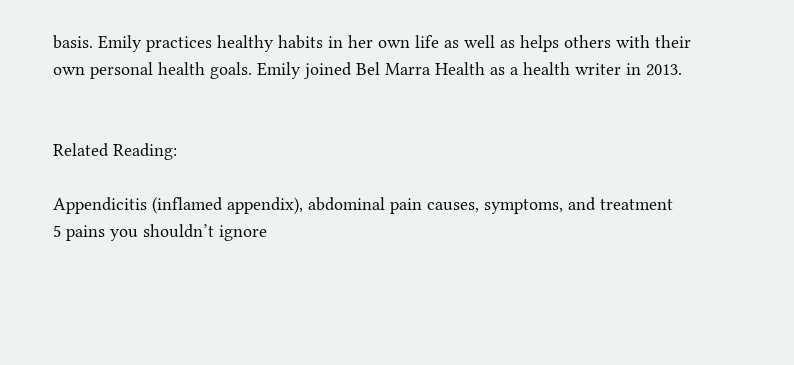basis. Emily practices healthy habits in her own life as well as helps others with their own personal health goals. Emily joined Bel Marra Health as a health writer in 2013.


Related Reading:

Appendicitis (inflamed appendix), abdominal pain causes, symptoms, and treatment
5 pains you shouldn’t ignore